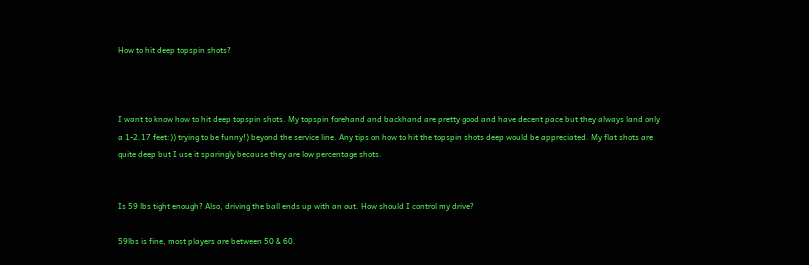How to hit deep topspin shots?



I want to know how to hit deep topspin shots. My topspin forehand and backhand are pretty good and have decent pace but they always land only a 1-2.17 feet:)) trying to be funny!) beyond the service line. Any tips on how to hit the topspin shots deep would be appreciated. My flat shots are quite deep but I use it sparingly because they are low percentage shots.


Is 59 lbs tight enough? Also, driving the ball ends up with an out. How should I control my drive?

59lbs is fine, most players are between 50 & 60.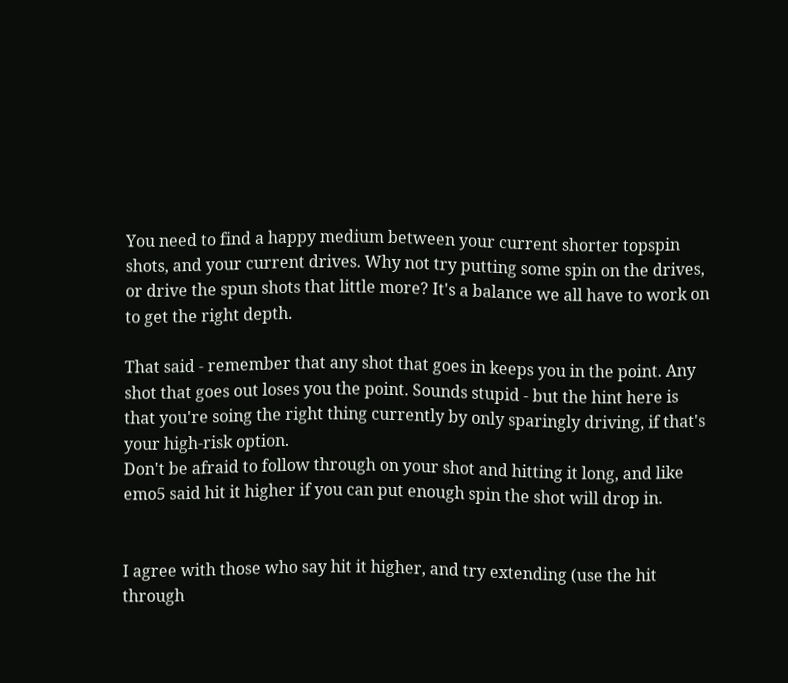You need to find a happy medium between your current shorter topspin shots, and your current drives. Why not try putting some spin on the drives, or drive the spun shots that little more? It's a balance we all have to work on to get the right depth.

That said - remember that any shot that goes in keeps you in the point. Any shot that goes out loses you the point. Sounds stupid - but the hint here is that you're soing the right thing currently by only sparingly driving, if that's your high-risk option.
Don't be afraid to follow through on your shot and hitting it long, and like emo5 said hit it higher if you can put enough spin the shot will drop in.


I agree with those who say hit it higher, and try extending (use the hit through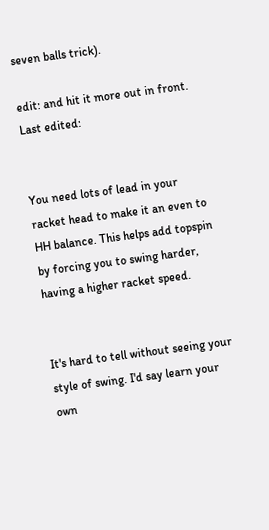seven balls trick).

edit: and hit it more out in front.
Last edited:


You need lots of lead in your racket head to make it an even to HH balance. This helps add topspin by forcing you to swing harder, having a higher racket speed.


It's hard to tell without seeing your style of swing. I'd say learn your own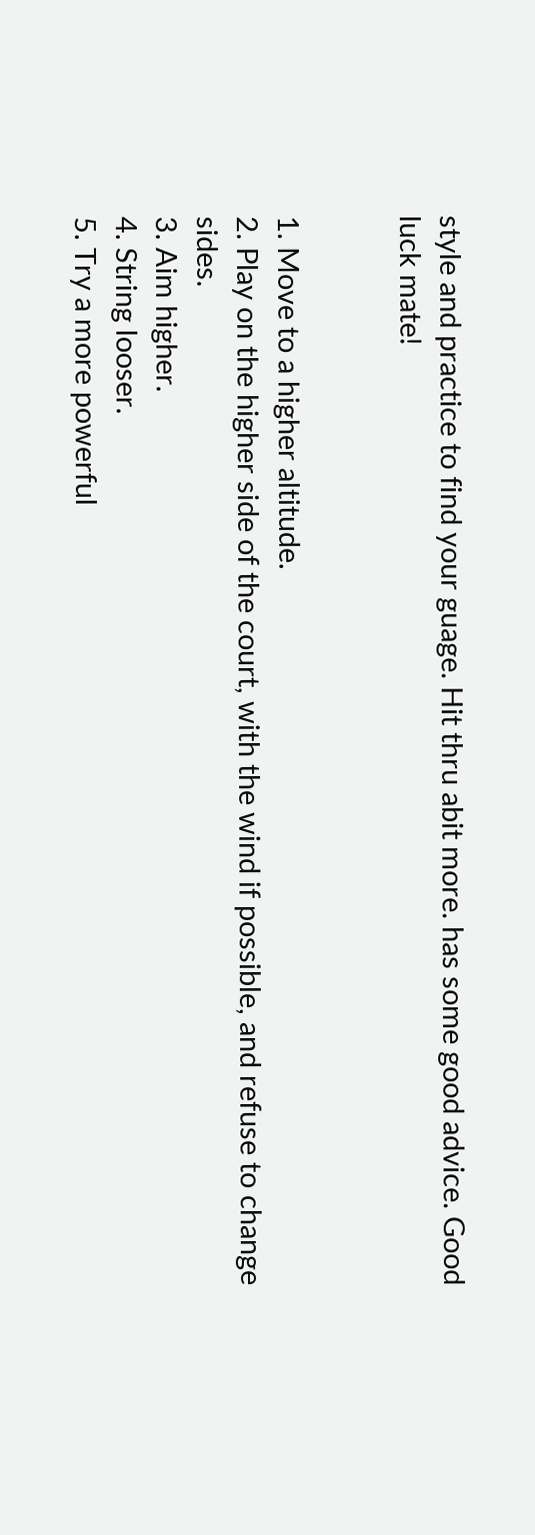style and practice to find your guage. Hit thru abit more. has some good advice. Good luck mate!


1. Move to a higher altitude.
2. Play on the higher side of the court, with the wind if possible, and refuse to change sides.
3. Aim higher.
4. String looser.
5. Try a more powerful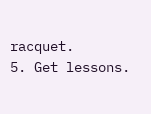racquet.
5. Get lessons.